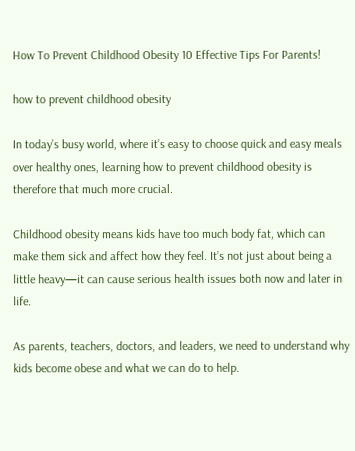How To Prevent Childhood Obesity 10 Effective Tips For Parents!

how to prevent childhood obesity

In today’s busy world, where it’s easy to choose quick and easy meals over healthy ones, learning how to prevent childhood obesity is therefore that much more crucial.

Childhood obesity means kids have too much body fat, which can make them sick and affect how they feel. It’s not just about being a little heavy—it can cause serious health issues both now and later in life.

As parents, teachers, doctors, and leaders, we need to understand why kids become obese and what we can do to help.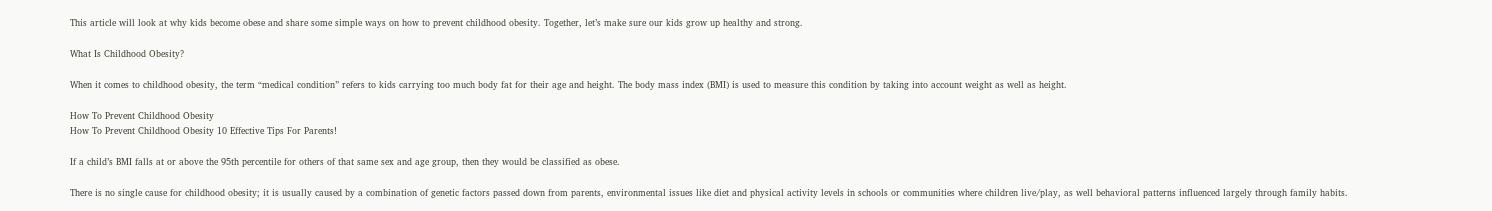This article will look at why kids become obese and share some simple ways on how to prevent childhood obesity. Together, let’s make sure our kids grow up healthy and strong.

What Is Childhood Obesity?

When it comes to childhood obesity, the term “medical condition” refers to kids carrying too much body fat for their age and height. The body mass index (BMI) is used to measure this condition by taking into account weight as well as height.

How To Prevent Childhood Obesity
How To Prevent Childhood Obesity 10 Effective Tips For Parents!

If a child’s BMI falls at or above the 95th percentile for others of that same sex and age group, then they would be classified as obese.

There is no single cause for childhood obesity; it is usually caused by a combination of genetic factors passed down from parents, environmental issues like diet and physical activity levels in schools or communities where children live/play, as well behavioral patterns influenced largely through family habits.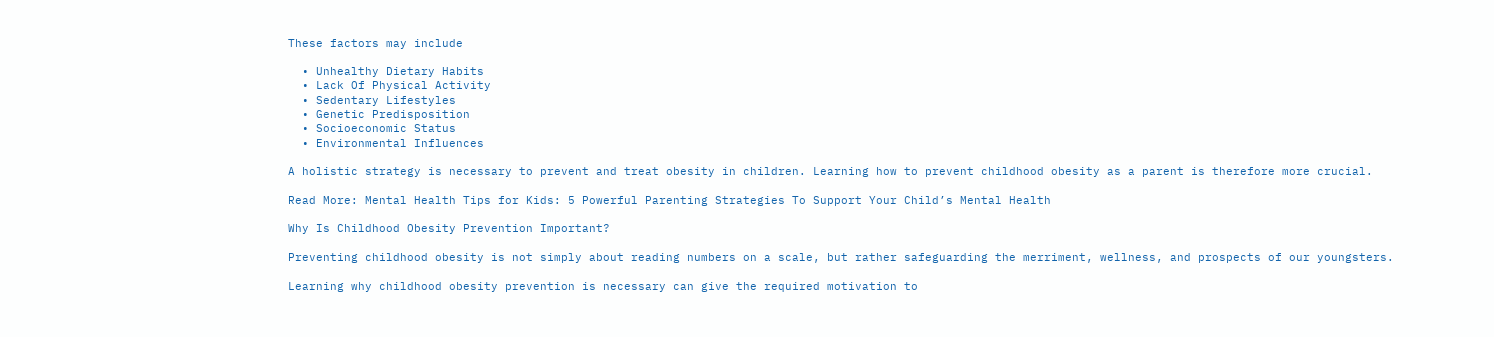These factors may include

  • Unhealthy Dietary Habits
  • Lack Of Physical Activity
  • Sedentary Lifestyles
  • Genetic Predisposition
  • Socioeconomic Status
  • Environmental Influences

A holistic strategy is necessary to prevent and treat obesity in children. Learning how to prevent childhood obesity as a parent is therefore more crucial.

Read More: Mental Health Tips for Kids: 5 Powerful Parenting Strategies To Support Your Child’s Mental Health

Why Is Childhood Obesity Prevention Important?

Preventing childhood obesity is not simply about reading numbers on a scale, but rather safeguarding the merriment, wellness, and prospects of our youngsters.

Learning why childhood obesity prevention is necessary can give the required motivation to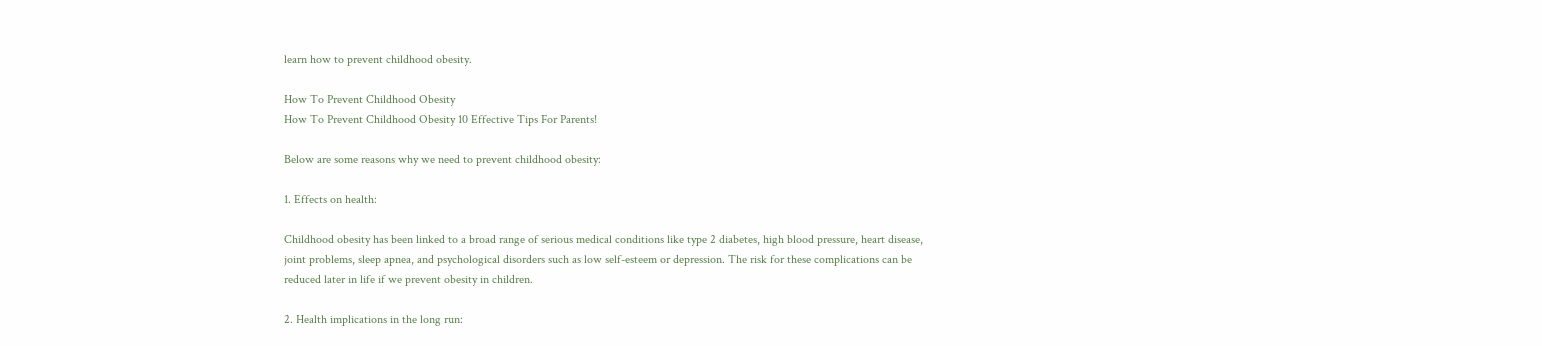learn how to prevent childhood obesity.

How To Prevent Childhood Obesity
How To Prevent Childhood Obesity 10 Effective Tips For Parents!

Below are some reasons why we need to prevent childhood obesity:

1. Effects on health:

Childhood obesity has been linked to a broad range of serious medical conditions like type 2 diabetes, high blood pressure, heart disease, joint problems, sleep apnea, and psychological disorders such as low self-esteem or depression. The risk for these complications can be reduced later in life if we prevent obesity in children.

2. Health implications in the long run: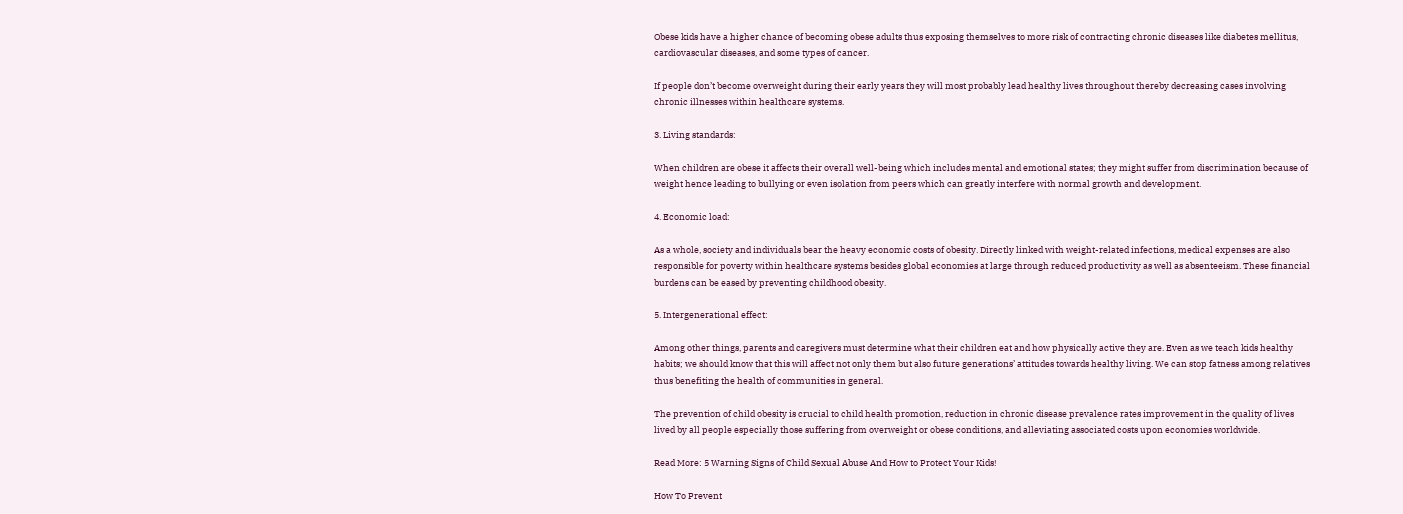Obese kids have a higher chance of becoming obese adults thus exposing themselves to more risk of contracting chronic diseases like diabetes mellitus, cardiovascular diseases, and some types of cancer.

If people don’t become overweight during their early years they will most probably lead healthy lives throughout thereby decreasing cases involving chronic illnesses within healthcare systems.

3. Living standards:

When children are obese it affects their overall well-being which includes mental and emotional states; they might suffer from discrimination because of weight hence leading to bullying or even isolation from peers which can greatly interfere with normal growth and development.

4. Economic load:

As a whole, society and individuals bear the heavy economic costs of obesity. Directly linked with weight-related infections, medical expenses are also responsible for poverty within healthcare systems besides global economies at large through reduced productivity as well as absenteeism. These financial burdens can be eased by preventing childhood obesity.

5. Intergenerational effect:

Among other things, parents and caregivers must determine what their children eat and how physically active they are. Even as we teach kids healthy habits; we should know that this will affect not only them but also future generations’ attitudes towards healthy living. We can stop fatness among relatives thus benefiting the health of communities in general.

The prevention of child obesity is crucial to child health promotion, reduction in chronic disease prevalence rates improvement in the quality of lives lived by all people especially those suffering from overweight or obese conditions, and alleviating associated costs upon economies worldwide.

Read More: 5 Warning Signs of Child Sexual Abuse And How to Protect Your Kids!

How To Prevent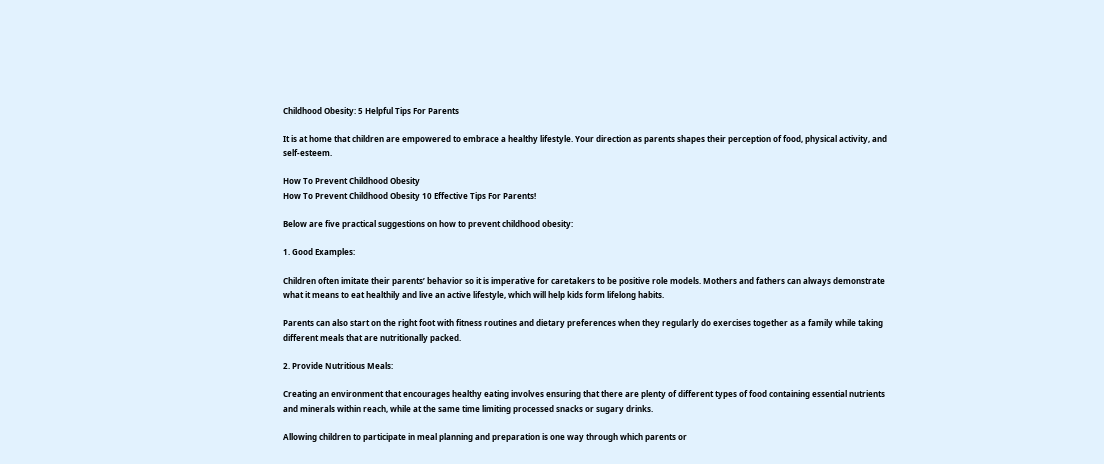Childhood Obesity: 5 Helpful Tips For Parents

It is at home that children are empowered to embrace a healthy lifestyle. Your direction as parents shapes their perception of food, physical activity, and self-esteem.

How To Prevent Childhood Obesity
How To Prevent Childhood Obesity 10 Effective Tips For Parents!

Below are five practical suggestions on how to prevent childhood obesity:

1. Good Examples:

Children often imitate their parents’ behavior so it is imperative for caretakers to be positive role models. Mothers and fathers can always demonstrate what it means to eat healthily and live an active lifestyle, which will help kids form lifelong habits.

Parents can also start on the right foot with fitness routines and dietary preferences when they regularly do exercises together as a family while taking different meals that are nutritionally packed.

2. Provide Nutritious Meals:

Creating an environment that encourages healthy eating involves ensuring that there are plenty of different types of food containing essential nutrients and minerals within reach, while at the same time limiting processed snacks or sugary drinks.

Allowing children to participate in meal planning and preparation is one way through which parents or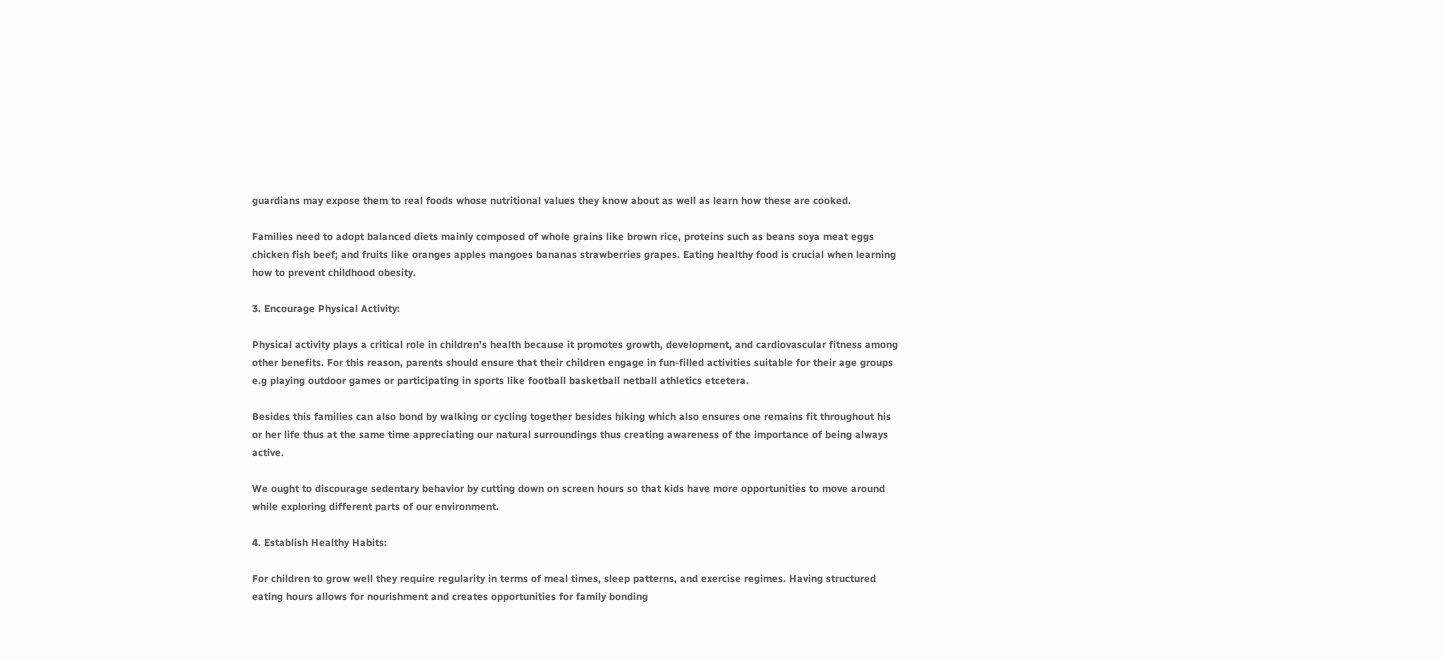guardians may expose them to real foods whose nutritional values they know about as well as learn how these are cooked.

Families need to adopt balanced diets mainly composed of whole grains like brown rice, proteins such as beans soya meat eggs chicken fish beef; and fruits like oranges apples mangoes bananas strawberries grapes. Eating healthy food is crucial when learning how to prevent childhood obesity.

3. Encourage Physical Activity:

Physical activity plays a critical role in children’s health because it promotes growth, development, and cardiovascular fitness among other benefits. For this reason, parents should ensure that their children engage in fun-filled activities suitable for their age groups e.g playing outdoor games or participating in sports like football basketball netball athletics etcetera.

Besides this families can also bond by walking or cycling together besides hiking which also ensures one remains fit throughout his or her life thus at the same time appreciating our natural surroundings thus creating awareness of the importance of being always active.

We ought to discourage sedentary behavior by cutting down on screen hours so that kids have more opportunities to move around while exploring different parts of our environment.

4. Establish Healthy Habits:

For children to grow well they require regularity in terms of meal times, sleep patterns, and exercise regimes. Having structured eating hours allows for nourishment and creates opportunities for family bonding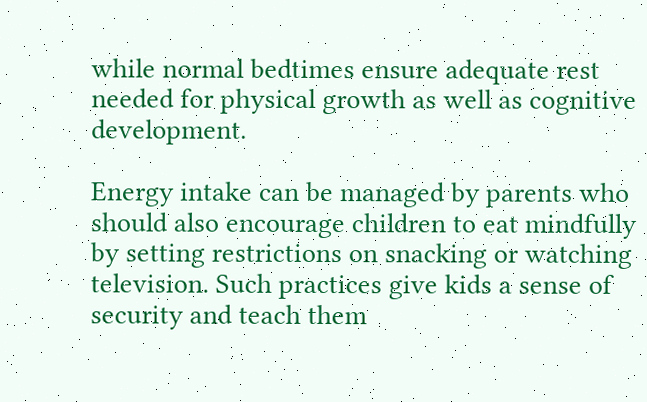while normal bedtimes ensure adequate rest needed for physical growth as well as cognitive development.

Energy intake can be managed by parents who should also encourage children to eat mindfully by setting restrictions on snacking or watching television. Such practices give kids a sense of security and teach them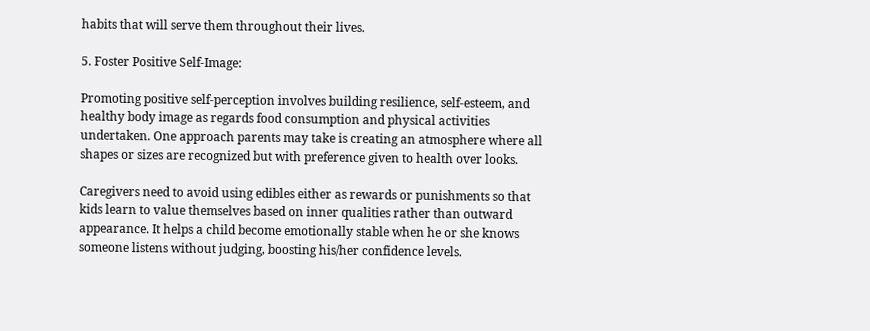habits that will serve them throughout their lives.

5. Foster Positive Self-Image:

Promoting positive self-perception involves building resilience, self-esteem, and healthy body image as regards food consumption and physical activities undertaken. One approach parents may take is creating an atmosphere where all shapes or sizes are recognized but with preference given to health over looks.

Caregivers need to avoid using edibles either as rewards or punishments so that kids learn to value themselves based on inner qualities rather than outward appearance. It helps a child become emotionally stable when he or she knows someone listens without judging, boosting his/her confidence levels.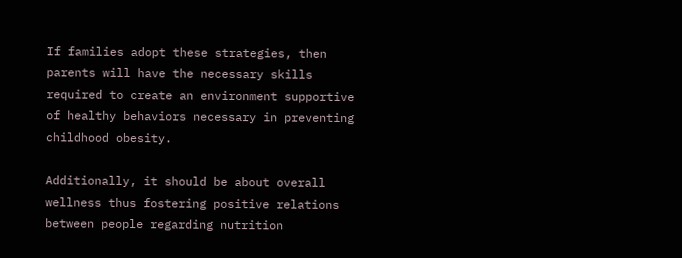If families adopt these strategies, then parents will have the necessary skills required to create an environment supportive of healthy behaviors necessary in preventing childhood obesity.

Additionally, it should be about overall wellness thus fostering positive relations between people regarding nutrition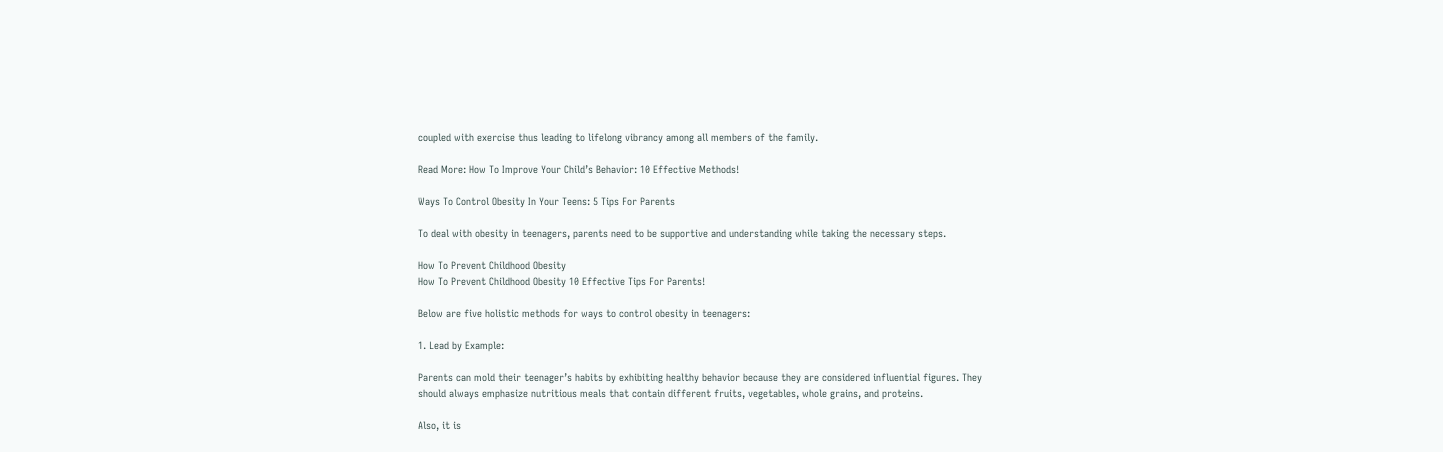coupled with exercise thus leading to lifelong vibrancy among all members of the family.

Read More: How To Improve Your Child’s Behavior: 10 Effective Methods!

Ways To Control Obesity In Your Teens: 5 Tips For Parents

To deal with obesity in teenagers, parents need to be supportive and understanding while taking the necessary steps.

How To Prevent Childhood Obesity
How To Prevent Childhood Obesity 10 Effective Tips For Parents!

Below are five holistic methods for ways to control obesity in teenagers:

1. Lead by Example:

Parents can mold their teenager’s habits by exhibiting healthy behavior because they are considered influential figures. They should always emphasize nutritious meals that contain different fruits, vegetables, whole grains, and proteins.

Also, it is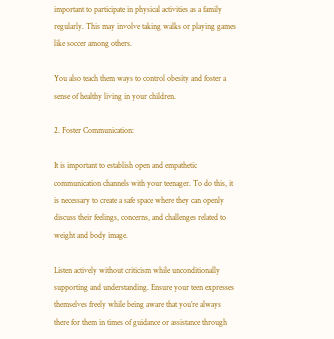important to participate in physical activities as a family regularly. This may involve taking walks or playing games like soccer among others.

You also teach them ways to control obesity and foster a sense of healthy living in your children.

2. Foster Communication:

It is important to establish open and empathetic communication channels with your teenager. To do this, it is necessary to create a safe space where they can openly discuss their feelings, concerns, and challenges related to weight and body image.

Listen actively without criticism while unconditionally supporting and understanding. Ensure your teen expresses themselves freely while being aware that you’re always there for them in times of guidance or assistance through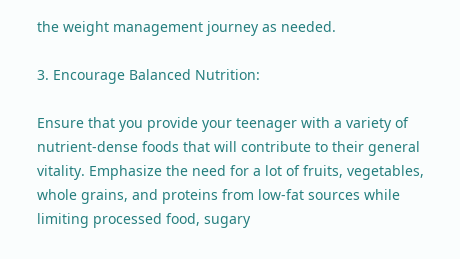the weight management journey as needed.

3. Encourage Balanced Nutrition:

Ensure that you provide your teenager with a variety of nutrient-dense foods that will contribute to their general vitality. Emphasize the need for a lot of fruits, vegetables, whole grains, and proteins from low-fat sources while limiting processed food, sugary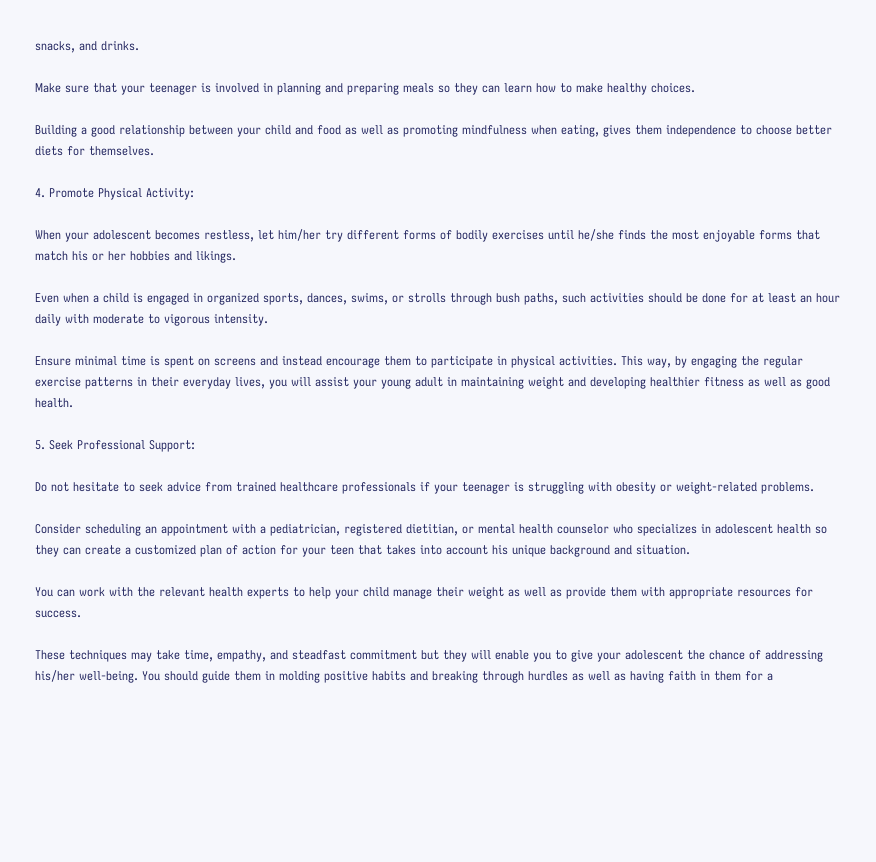snacks, and drinks.

Make sure that your teenager is involved in planning and preparing meals so they can learn how to make healthy choices.

Building a good relationship between your child and food as well as promoting mindfulness when eating, gives them independence to choose better diets for themselves.

4. Promote Physical Activity:

When your adolescent becomes restless, let him/her try different forms of bodily exercises until he/she finds the most enjoyable forms that match his or her hobbies and likings.

Even when a child is engaged in organized sports, dances, swims, or strolls through bush paths, such activities should be done for at least an hour daily with moderate to vigorous intensity.

Ensure minimal time is spent on screens and instead encourage them to participate in physical activities. This way, by engaging the regular exercise patterns in their everyday lives, you will assist your young adult in maintaining weight and developing healthier fitness as well as good health.

5. Seek Professional Support:

Do not hesitate to seek advice from trained healthcare professionals if your teenager is struggling with obesity or weight-related problems.

Consider scheduling an appointment with a pediatrician, registered dietitian, or mental health counselor who specializes in adolescent health so they can create a customized plan of action for your teen that takes into account his unique background and situation.

You can work with the relevant health experts to help your child manage their weight as well as provide them with appropriate resources for success.

These techniques may take time, empathy, and steadfast commitment but they will enable you to give your adolescent the chance of addressing his/her well-being. You should guide them in molding positive habits and breaking through hurdles as well as having faith in them for a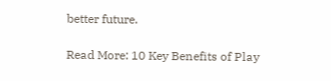better future.

Read More: 10 Key Benefits of Play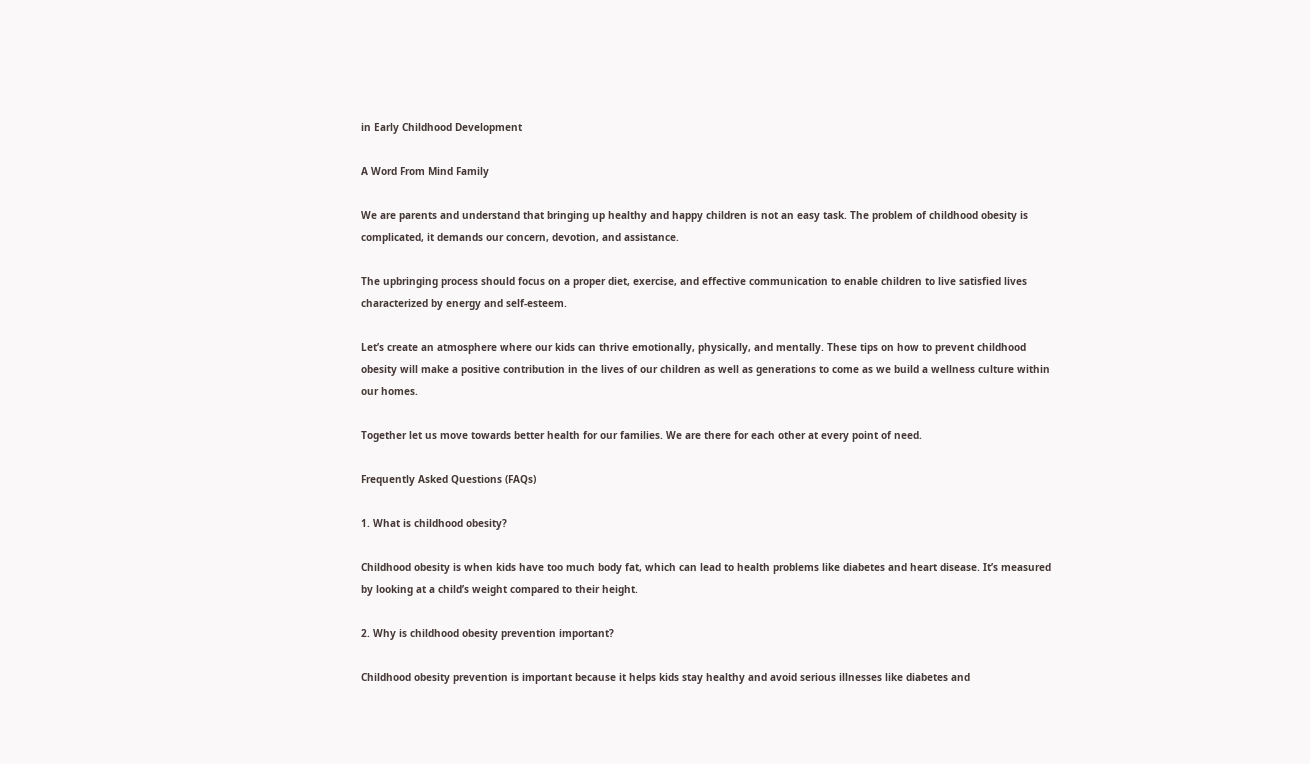in Early Childhood Development

A Word From Mind Family

We are parents and understand that bringing up healthy and happy children is not an easy task. The problem of childhood obesity is complicated, it demands our concern, devotion, and assistance.

The upbringing process should focus on a proper diet, exercise, and effective communication to enable children to live satisfied lives characterized by energy and self-esteem.

Let’s create an atmosphere where our kids can thrive emotionally, physically, and mentally. These tips on how to prevent childhood obesity will make a positive contribution in the lives of our children as well as generations to come as we build a wellness culture within our homes.

Together let us move towards better health for our families. We are there for each other at every point of need.

Frequently Asked Questions (FAQs)

1. What is childhood obesity?

Childhood obesity is when kids have too much body fat, which can lead to health problems like diabetes and heart disease. It’s measured by looking at a child’s weight compared to their height.

2. Why is childhood obesity prevention important?

Childhood obesity prevention is important because it helps kids stay healthy and avoid serious illnesses like diabetes and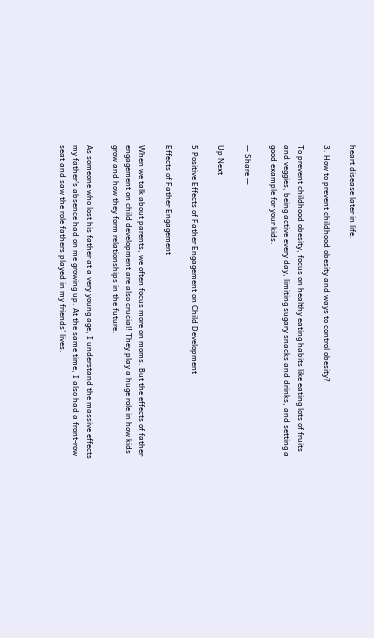heart disease later in life.

3. How to prevent childhood obesity and ways to control obesity?

To prevent childhood obesity, focus on healthy eating habits like eating lots of fruits and veggies, being active every day, limiting sugary snacks and drinks, and setting a good example for your kids.

— Share —

Up Next

5 Positive Effects of Father Engagement on Child Development

Effects of Father Engagement

When we talk about parents, we often focus more on moms. But the effects of father engagement on child development are also crucial! They play a huge role in how kids grow and how they form relationships in the future.

As someone who lost his father at a very young age, I understand the massive effects my father’s absence had on me growing up. At the same time, I also had a front-row seat and saw the role fathers played in my friends’ lives.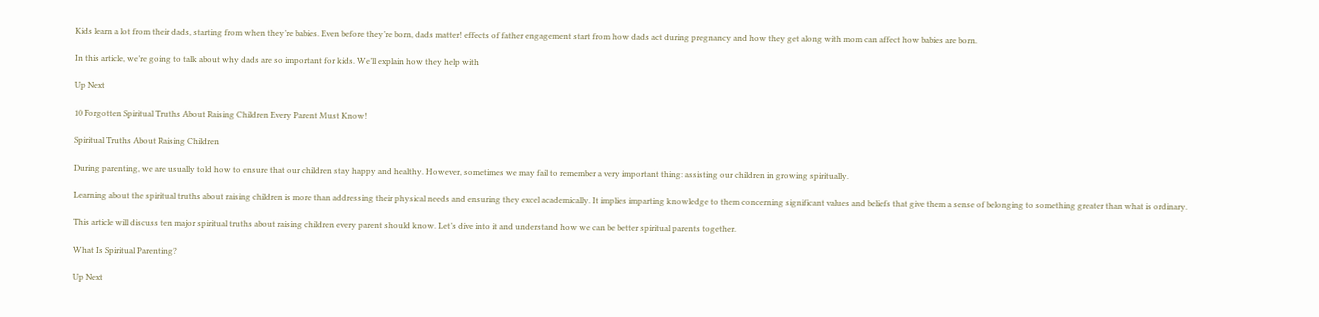Kids learn a lot from their dads, starting from when they’re babies. Even before they’re born, dads matter! effects of father engagement start from how dads act during pregnancy and how they get along with mom can affect how babies are born.

In this article, we’re going to talk about why dads are so important for kids. We’ll explain how they help with

Up Next

10 Forgotten Spiritual Truths About Raising Children Every Parent Must Know!

Spiritual Truths About Raising Children

During parenting, we are usually told how to ensure that our children stay happy and healthy. However, sometimes we may fail to remember a very important thing: assisting our children in growing spiritually.

Learning about the spiritual truths about raising children is more than addressing their physical needs and ensuring they excel academically. It implies imparting knowledge to them concerning significant values and beliefs that give them a sense of belonging to something greater than what is ordinary.

This article will discuss ten major spiritual truths about raising children every parent should know. Let’s dive into it and understand how we can be better spiritual parents together.

What Is Spiritual Parenting?

Up Next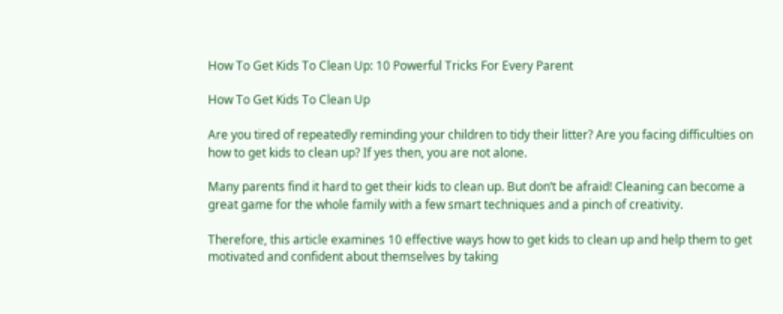How To Get Kids To Clean Up: 10 Powerful Tricks For Every Parent

How To Get Kids To Clean Up

Are you tired of repeatedly reminding your children to tidy their litter? Are you facing difficulties on how to get kids to clean up? If yes then, you are not alone.

Many parents find it hard to get their kids to clean up. But don’t be afraid! Cleaning can become a great game for the whole family with a few smart techniques and a pinch of creativity.

Therefore, this article examines 10 effective ways how to get kids to clean up and help them to get motivated and confident about themselves by taking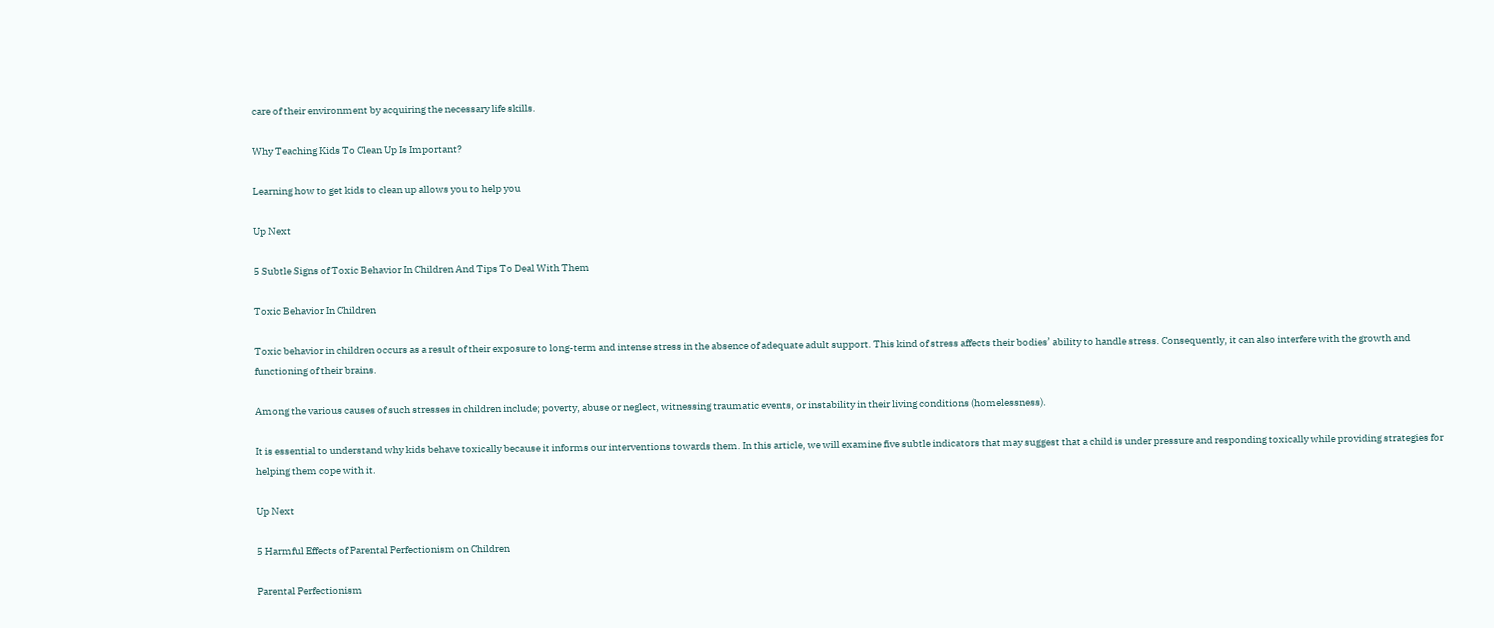care of their environment by acquiring the necessary life skills.

Why Teaching Kids To Clean Up Is Important?

Learning how to get kids to clean up allows you to help you

Up Next

5 Subtle Signs of Toxic Behavior In Children And Tips To Deal With Them

Toxic Behavior In Children

Toxic behavior in children occurs as a result of their exposure to long-term and intense stress in the absence of adequate adult support. This kind of stress affects their bodies’ ability to handle stress. Consequently, it can also interfere with the growth and functioning of their brains.

Among the various causes of such stresses in children include; poverty, abuse or neglect, witnessing traumatic events, or instability in their living conditions (homelessness).

It is essential to understand why kids behave toxically because it informs our interventions towards them. In this article, we will examine five subtle indicators that may suggest that a child is under pressure and responding toxically while providing strategies for helping them cope with it.

Up Next

5 Harmful Effects of Parental Perfectionism on Children

Parental Perfectionism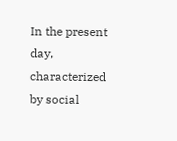In the present day, characterized by social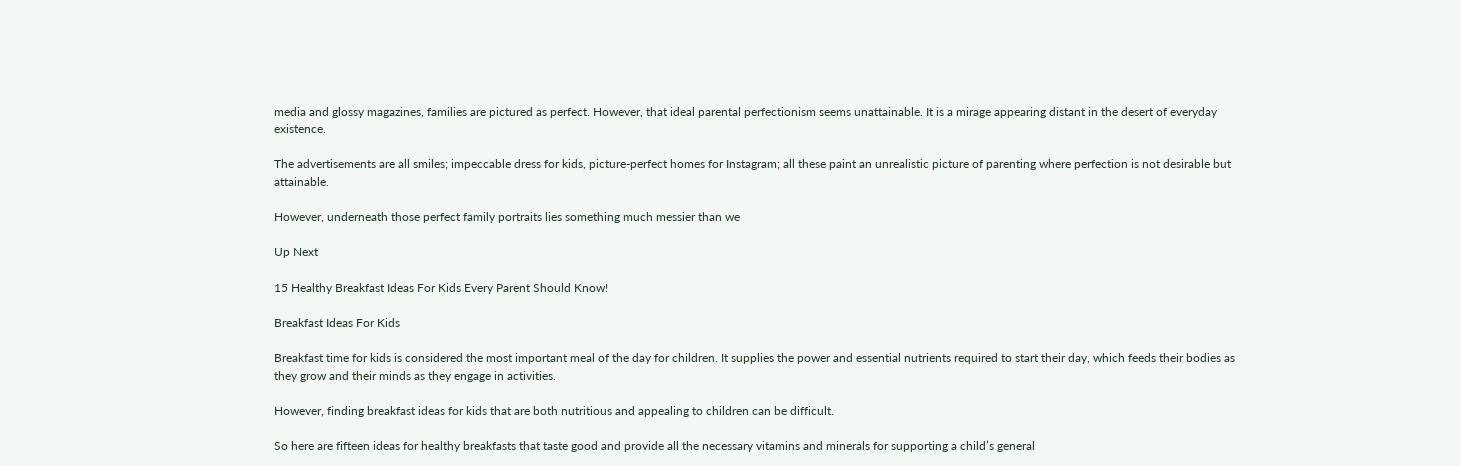media and glossy magazines, families are pictured as perfect. However, that ideal parental perfectionism seems unattainable. It is a mirage appearing distant in the desert of everyday existence.

The advertisements are all smiles; impeccable dress for kids, picture-perfect homes for Instagram; all these paint an unrealistic picture of parenting where perfection is not desirable but attainable.

However, underneath those perfect family portraits lies something much messier than we

Up Next

15 Healthy Breakfast Ideas For Kids Every Parent Should Know!

Breakfast Ideas For Kids

Breakfast time for kids is considered the most important meal of the day for children. It supplies the power and essential nutrients required to start their day, which feeds their bodies as they grow and their minds as they engage in activities.

However, finding breakfast ideas for kids that are both nutritious and appealing to children can be difficult.

So here are fifteen ideas for healthy breakfasts that taste good and provide all the necessary vitamins and minerals for supporting a child’s general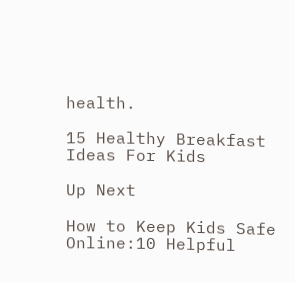health.

15 Healthy Breakfast Ideas For Kids

Up Next

How to Keep Kids Safe Online:10 Helpful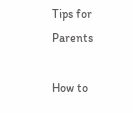Tips for Parents

How to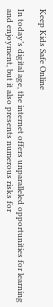Keep Kids Safe Online

In today’s digital age, the internet offers unparalleled opportunities for learning and enjoyment, but it also presents numerous risks for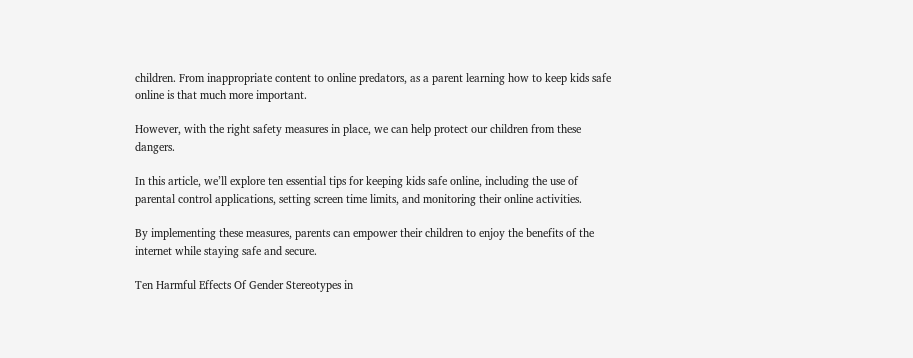children. From inappropriate content to online predators, as a parent learning how to keep kids safe online is that much more important.

However, with the right safety measures in place, we can help protect our children from these dangers.

In this article, we’ll explore ten essential tips for keeping kids safe online, including the use of parental control applications, setting screen time limits, and monitoring their online activities.

By implementing these measures, parents can empower their children to enjoy the benefits of the internet while staying safe and secure.

Ten Harmful Effects Of Gender Stereotypes in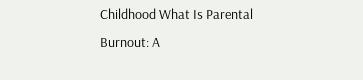Childhood What Is Parental Burnout: A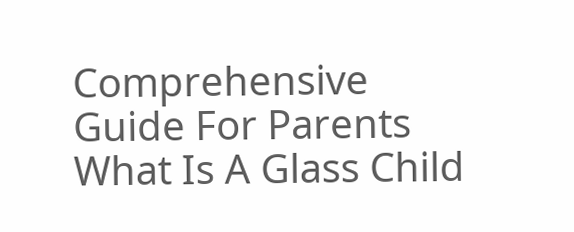Comprehensive Guide For Parents What Is A Glass Child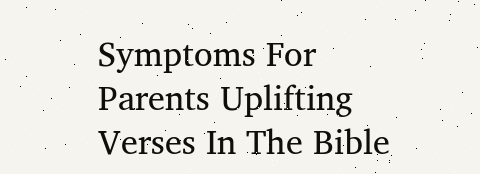Symptoms For Parents Uplifting Verses In The Bible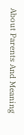About Parents And Meaning